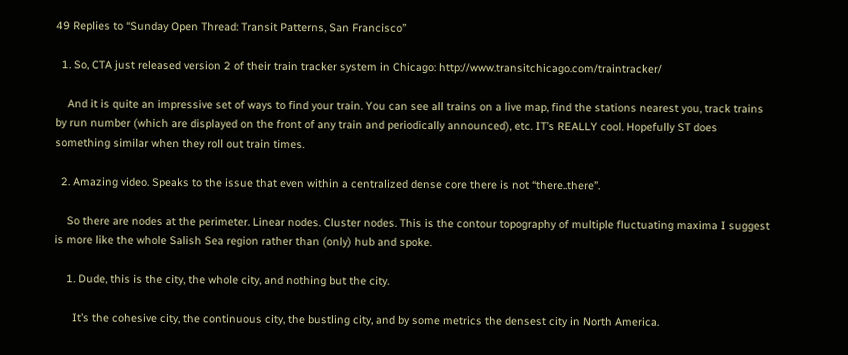49 Replies to “Sunday Open Thread: Transit Patterns, San Francisco”

  1. So, CTA just released version 2 of their train tracker system in Chicago: http://www.transitchicago.com/traintracker/

    And it is quite an impressive set of ways to find your train. You can see all trains on a live map, find the stations nearest you, track trains by run number (which are displayed on the front of any train and periodically announced), etc. IT’s REALLY cool. Hopefully ST does something similar when they roll out train times.

  2. Amazing video. Speaks to the issue that even within a centralized dense core there is not “there..there”.

    So there are nodes at the perimeter. Linear nodes. Cluster nodes. This is the contour topography of multiple fluctuating maxima I suggest is more like the whole Salish Sea region rather than (only) hub and spoke.

    1. Dude, this is the city, the whole city, and nothing but the city.

      It’s the cohesive city, the continuous city, the bustling city, and by some metrics the densest city in North America.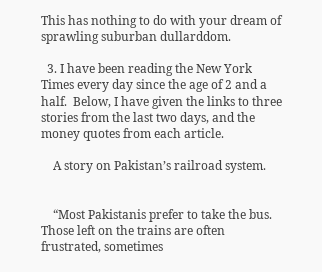This has nothing to do with your dream of sprawling suburban dullarddom.

  3. I have been reading the New York Times every day since the age of 2 and a half.  Below, I have given the links to three stories from the last two days, and the money quotes from each article.

    A story on Pakistan’s railroad system.


    “Most Pakistanis prefer to take the bus. Those left on the trains are often frustrated, sometimes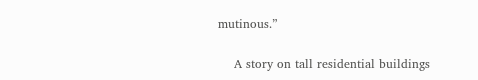mutinous.”

    A story on tall residential buildings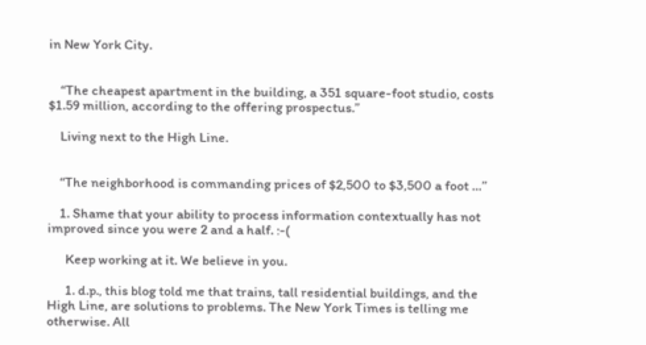in New York City.


    “The cheapest apartment in the building, a 351 square-foot studio, costs $1.59 million, according to the offering prospectus.”

    Living next to the High Line.


    “The neighborhood is commanding prices of $2,500 to $3,500 a foot …”

    1. Shame that your ability to process information contextually has not improved since you were 2 and a half. :-(

      Keep working at it. We believe in you.

      1. d.p., this blog told me that trains, tall residential buildings, and the High Line, are solutions to problems. The New York Times is telling me otherwise. All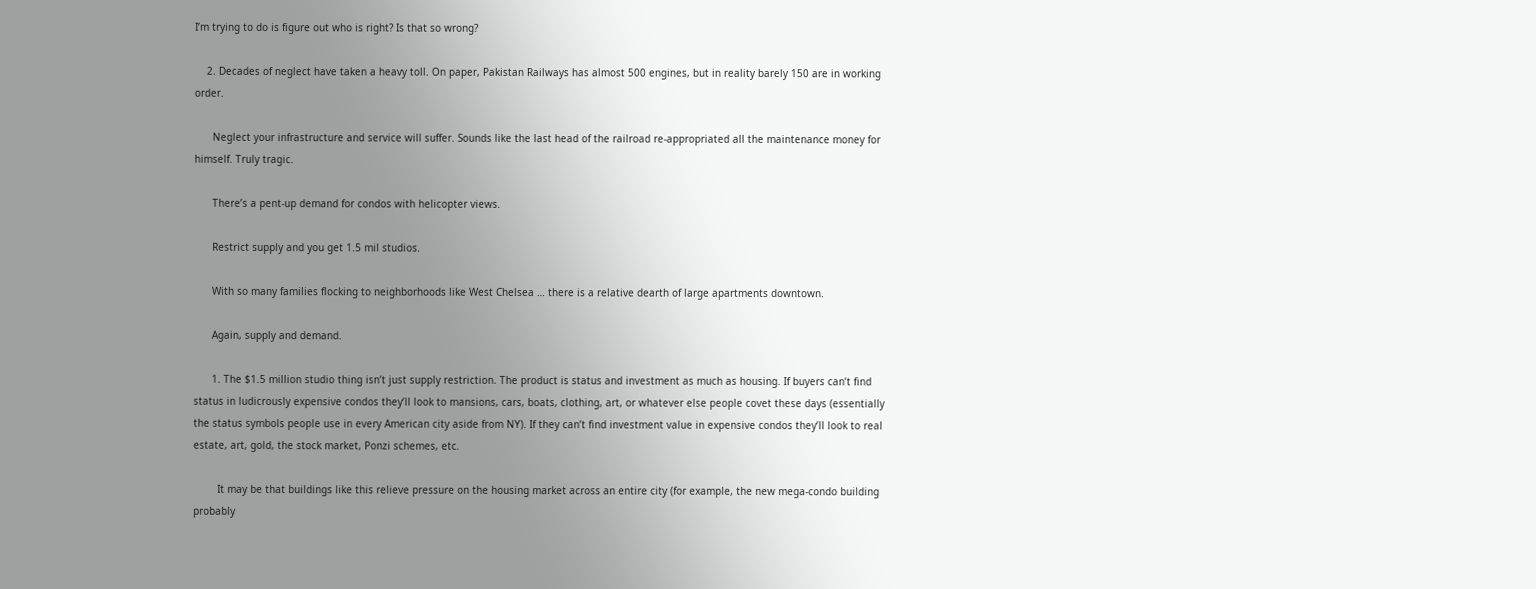I’m trying to do is figure out who is right? Is that so wrong?

    2. Decades of neglect have taken a heavy toll. On paper, Pakistan Railways has almost 500 engines, but in reality barely 150 are in working order.

      Neglect your infrastructure and service will suffer. Sounds like the last head of the railroad re-appropriated all the maintenance money for himself. Truly tragic.

      There’s a pent-up demand for condos with helicopter views.

      Restrict supply and you get 1.5 mil studios.

      With so many families flocking to neighborhoods like West Chelsea … there is a relative dearth of large apartments downtown.

      Again, supply and demand.

      1. The $1.5 million studio thing isn’t just supply restriction. The product is status and investment as much as housing. If buyers can’t find status in ludicrously expensive condos they’ll look to mansions, cars, boats, clothing, art, or whatever else people covet these days (essentially the status symbols people use in every American city aside from NY). If they can’t find investment value in expensive condos they’ll look to real estate, art, gold, the stock market, Ponzi schemes, etc.

        It may be that buildings like this relieve pressure on the housing market across an entire city (for example, the new mega-condo building probably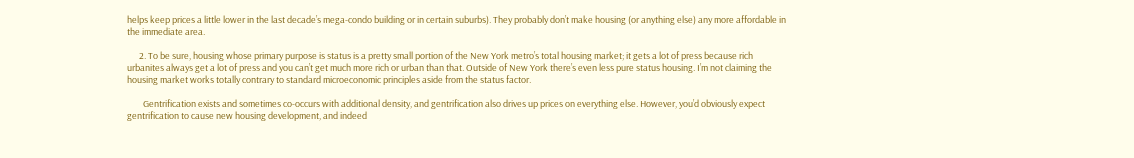helps keep prices a little lower in the last decade’s mega-condo building or in certain suburbs). They probably don’t make housing (or anything else) any more affordable in the immediate area.

      2. To be sure, housing whose primary purpose is status is a pretty small portion of the New York metro’s total housing market; it gets a lot of press because rich urbanites always get a lot of press and you can’t get much more rich or urban than that. Outside of New York there’s even less pure status housing. I’m not claiming the housing market works totally contrary to standard microeconomic principles aside from the status factor.

        Gentrification exists and sometimes co-occurs with additional density, and gentrification also drives up prices on everything else. However, you’d obviously expect gentrification to cause new housing development, and indeed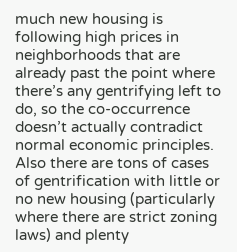much new housing is following high prices in neighborhoods that are already past the point where there’s any gentrifying left to do, so the co-occurrence doesn’t actually contradict normal economic principles. Also there are tons of cases of gentrification with little or no new housing (particularly where there are strict zoning laws) and plenty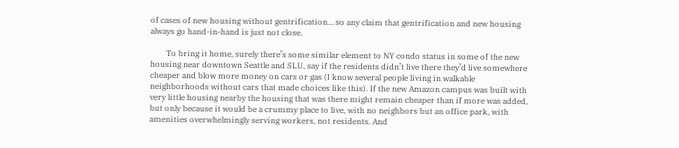of cases of new housing without gentrification… so any claim that gentrification and new housing always go hand-in-hand is just not close.

        To bring it home, surely there’s some similar element to NY condo status in some of the new housing near downtown Seattle and SLU, say if the residents didn’t live there they’d live somewhere cheaper and blow more money on cars or gas (I know several people living in walkable neighborhoods without cars that made choices like this). If the new Amazon campus was built with very little housing nearby the housing that was there might remain cheaper than if more was added, but only because it would be a crummy place to live, with no neighbors but an office park, with amenities overwhelmingly serving workers, not residents. And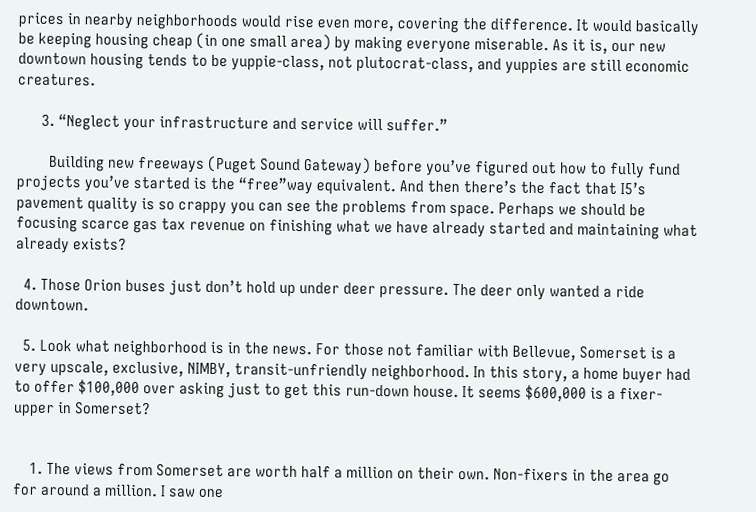prices in nearby neighborhoods would rise even more, covering the difference. It would basically be keeping housing cheap (in one small area) by making everyone miserable. As it is, our new downtown housing tends to be yuppie-class, not plutocrat-class, and yuppies are still economic creatures.

      3. “Neglect your infrastructure and service will suffer.”

        Building new freeways (Puget Sound Gateway) before you’ve figured out how to fully fund projects you’ve started is the “free”way equivalent. And then there’s the fact that I5’s pavement quality is so crappy you can see the problems from space. Perhaps we should be focusing scarce gas tax revenue on finishing what we have already started and maintaining what already exists?

  4. Those Orion buses just don’t hold up under deer pressure. The deer only wanted a ride downtown.

  5. Look what neighborhood is in the news. For those not familiar with Bellevue, Somerset is a very upscale, exclusive, NIMBY, transit-unfriendly neighborhood. In this story, a home buyer had to offer $100,000 over asking just to get this run-down house. It seems $600,000 is a fixer-upper in Somerset?


    1. The views from Somerset are worth half a million on their own. Non-fixers in the area go for around a million. I saw one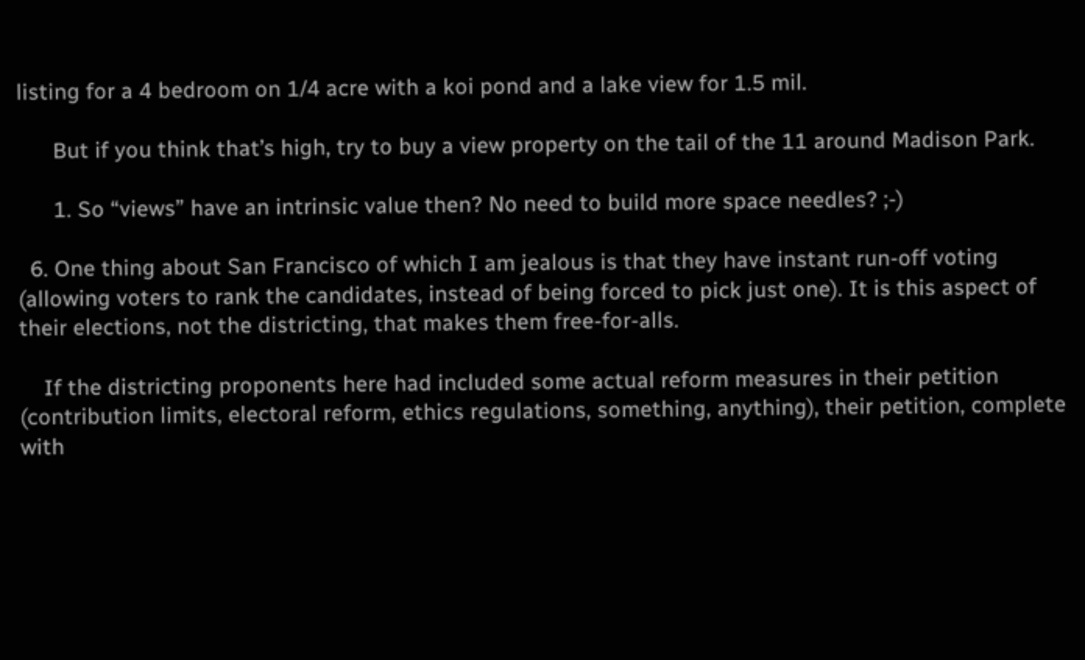listing for a 4 bedroom on 1/4 acre with a koi pond and a lake view for 1.5 mil.

      But if you think that’s high, try to buy a view property on the tail of the 11 around Madison Park.

      1. So “views” have an intrinsic value then? No need to build more space needles? ;-)

  6. One thing about San Francisco of which I am jealous is that they have instant run-off voting (allowing voters to rank the candidates, instead of being forced to pick just one). It is this aspect of their elections, not the districting, that makes them free-for-alls.

    If the districting proponents here had included some actual reform measures in their petition (contribution limits, electoral reform, ethics regulations, something, anything), their petition, complete with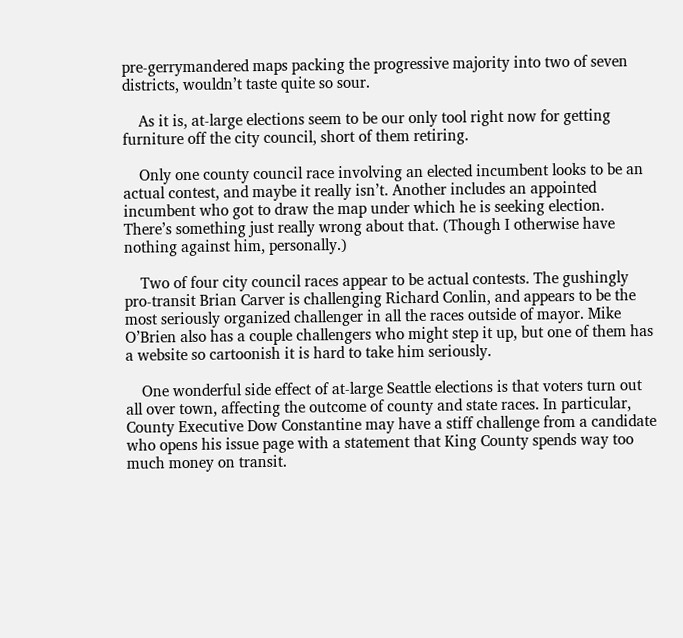pre-gerrymandered maps packing the progressive majority into two of seven districts, wouldn’t taste quite so sour.

    As it is, at-large elections seem to be our only tool right now for getting furniture off the city council, short of them retiring.

    Only one county council race involving an elected incumbent looks to be an actual contest, and maybe it really isn’t. Another includes an appointed incumbent who got to draw the map under which he is seeking election. There’s something just really wrong about that. (Though I otherwise have nothing against him, personally.)

    Two of four city council races appear to be actual contests. The gushingly pro-transit Brian Carver is challenging Richard Conlin, and appears to be the most seriously organized challenger in all the races outside of mayor. Mike O’Brien also has a couple challengers who might step it up, but one of them has a website so cartoonish it is hard to take him seriously.

    One wonderful side effect of at-large Seattle elections is that voters turn out all over town, affecting the outcome of county and state races. In particular, County Executive Dow Constantine may have a stiff challenge from a candidate who opens his issue page with a statement that King County spends way too much money on transit.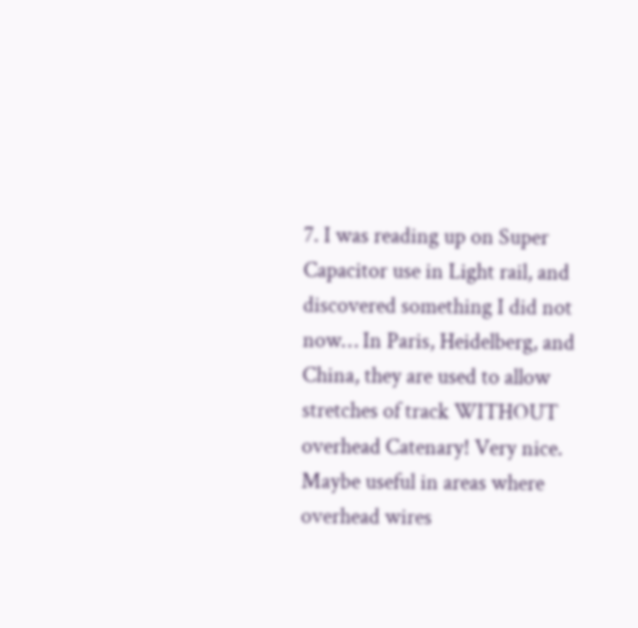7. I was reading up on Super Capacitor use in Light rail, and discovered something I did not now… In Paris, Heidelberg, and China, they are used to allow stretches of track WITHOUT overhead Catenary! Very nice. Maybe useful in areas where overhead wires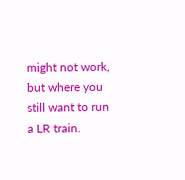might not work, but where you still want to run a LR train.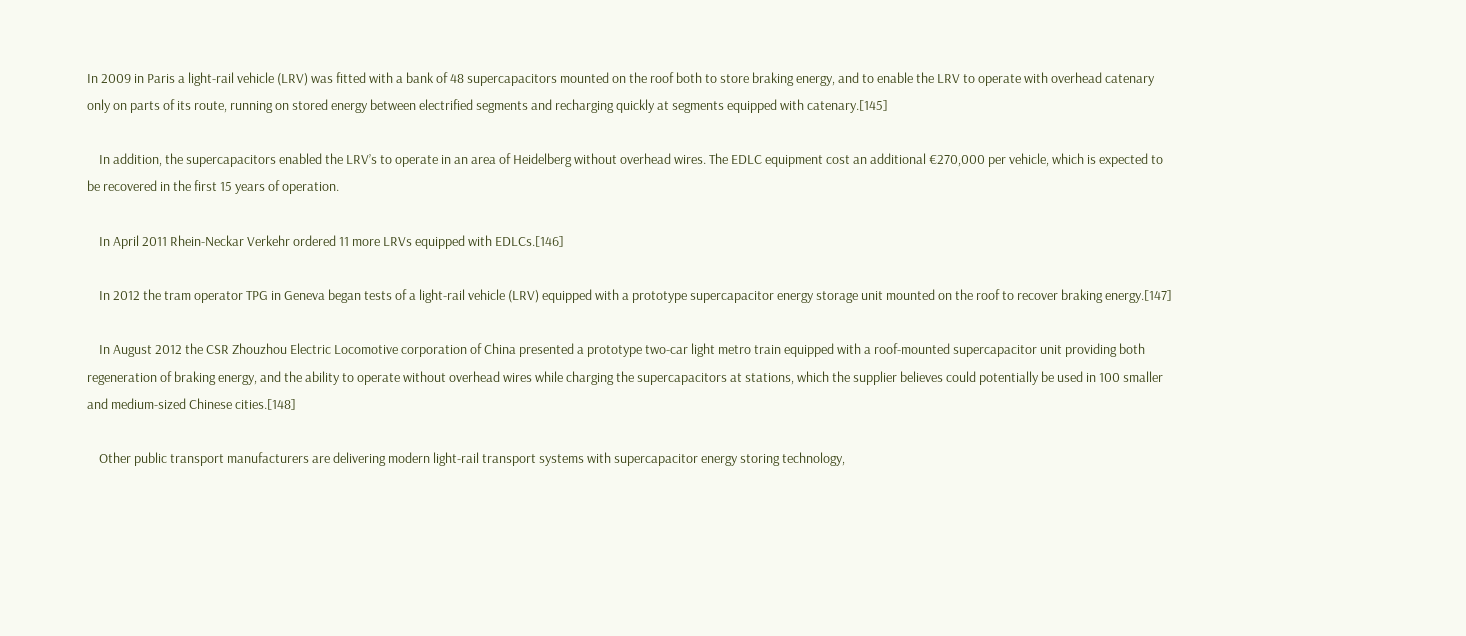In 2009 in Paris a light-rail vehicle (LRV) was fitted with a bank of 48 supercapacitors mounted on the roof both to store braking energy, and to enable the LRV to operate with overhead catenary only on parts of its route, running on stored energy between electrified segments and recharging quickly at segments equipped with catenary.[145]

    In addition, the supercapacitors enabled the LRV’s to operate in an area of Heidelberg without overhead wires. The EDLC equipment cost an additional €270,000 per vehicle, which is expected to be recovered in the first 15 years of operation.

    In April 2011 Rhein-Neckar Verkehr ordered 11 more LRVs equipped with EDLCs.[146]

    In 2012 the tram operator TPG in Geneva began tests of a light-rail vehicle (LRV) equipped with a prototype supercapacitor energy storage unit mounted on the roof to recover braking energy.[147]

    In August 2012 the CSR Zhouzhou Electric Locomotive corporation of China presented a prototype two-car light metro train equipped with a roof-mounted supercapacitor unit providing both regeneration of braking energy, and the ability to operate without overhead wires while charging the supercapacitors at stations, which the supplier believes could potentially be used in 100 smaller and medium-sized Chinese cities.[148]

    Other public transport manufacturers are delivering modern light-rail transport systems with supercapacitor energy storing technology,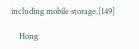including mobile storage.[149]

    Hong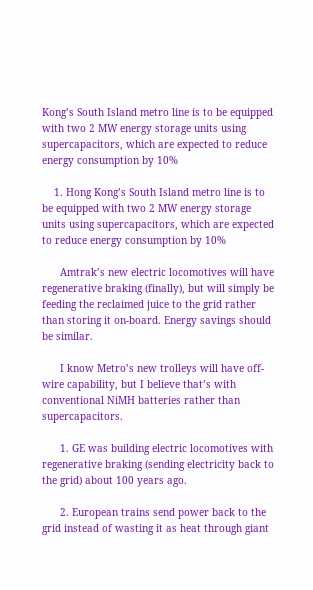Kong’s South Island metro line is to be equipped with two 2 MW energy storage units using supercapacitors, which are expected to reduce energy consumption by 10%

    1. Hong Kong’s South Island metro line is to be equipped with two 2 MW energy storage units using supercapacitors, which are expected to reduce energy consumption by 10%

      Amtrak’s new electric locomotives will have regenerative braking (finally), but will simply be feeding the reclaimed juice to the grid rather than storing it on-board. Energy savings should be similar.

      I know Metro’s new trolleys will have off-wire capability, but I believe that’s with conventional NiMH batteries rather than supercapacitors.

      1. GE was building electric locomotives with regenerative braking (sending electricity back to the grid) about 100 years ago.

      2. European trains send power back to the grid instead of wasting it as heat through giant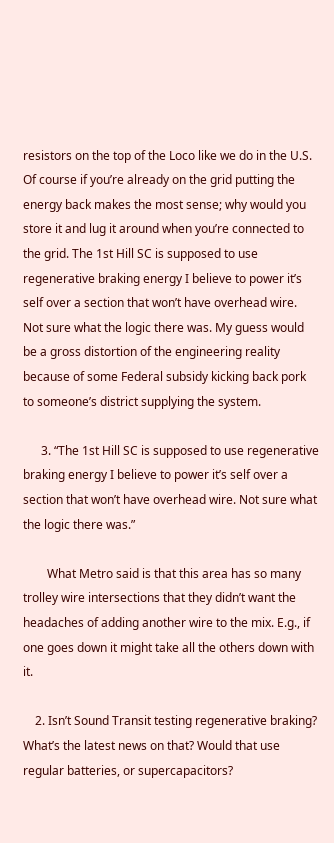resistors on the top of the Loco like we do in the U.S. Of course if you’re already on the grid putting the energy back makes the most sense; why would you store it and lug it around when you’re connected to the grid. The 1st Hill SC is supposed to use regenerative braking energy I believe to power it’s self over a section that won’t have overhead wire. Not sure what the logic there was. My guess would be a gross distortion of the engineering reality because of some Federal subsidy kicking back pork to someone’s district supplying the system.

      3. “The 1st Hill SC is supposed to use regenerative braking energy I believe to power it’s self over a section that won’t have overhead wire. Not sure what the logic there was.”

        What Metro said is that this area has so many trolley wire intersections that they didn’t want the headaches of adding another wire to the mix. E.g., if one goes down it might take all the others down with it.

    2. Isn’t Sound Transit testing regenerative braking? What’s the latest news on that? Would that use regular batteries, or supercapacitors?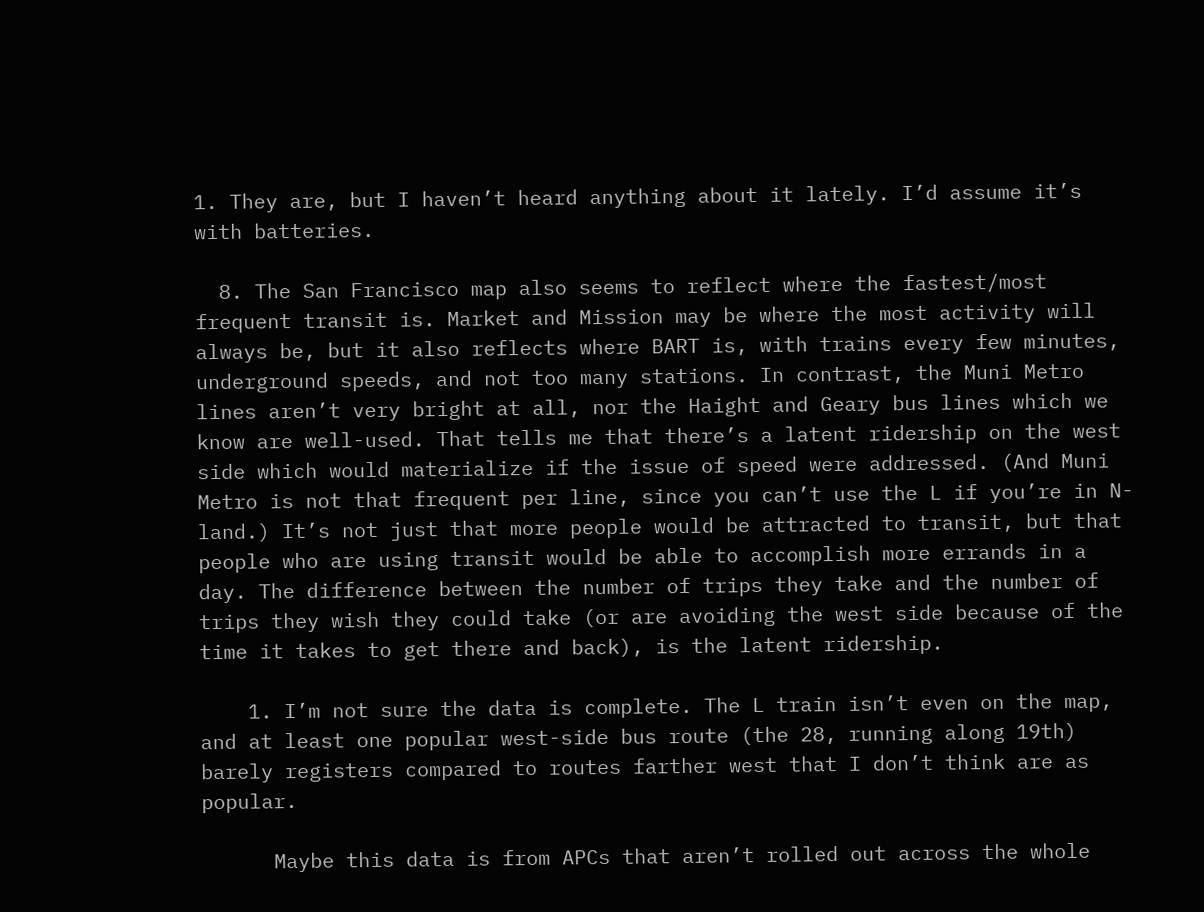1. They are, but I haven’t heard anything about it lately. I’d assume it’s with batteries.

  8. The San Francisco map also seems to reflect where the fastest/most frequent transit is. Market and Mission may be where the most activity will always be, but it also reflects where BART is, with trains every few minutes, underground speeds, and not too many stations. In contrast, the Muni Metro lines aren’t very bright at all, nor the Haight and Geary bus lines which we know are well-used. That tells me that there’s a latent ridership on the west side which would materialize if the issue of speed were addressed. (And Muni Metro is not that frequent per line, since you can’t use the L if you’re in N-land.) It’s not just that more people would be attracted to transit, but that people who are using transit would be able to accomplish more errands in a day. The difference between the number of trips they take and the number of trips they wish they could take (or are avoiding the west side because of the time it takes to get there and back), is the latent ridership.

    1. I’m not sure the data is complete. The L train isn’t even on the map, and at least one popular west-side bus route (the 28, running along 19th) barely registers compared to routes farther west that I don’t think are as popular.

      Maybe this data is from APCs that aren’t rolled out across the whole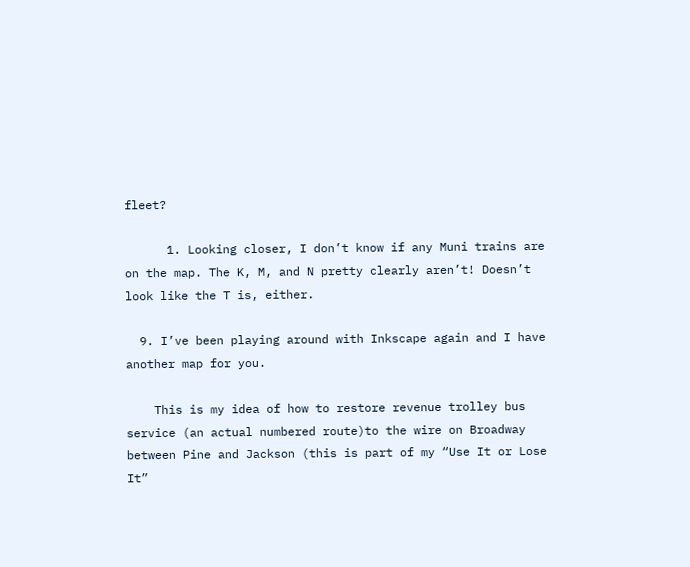fleet?

      1. Looking closer, I don’t know if any Muni trains are on the map. The K, M, and N pretty clearly aren’t! Doesn’t look like the T is, either.

  9. I’ve been playing around with Inkscape again and I have another map for you.

    This is my idea of how to restore revenue trolley bus service (an actual numbered route)to the wire on Broadway between Pine and Jackson (this is part of my “Use It or Lose It”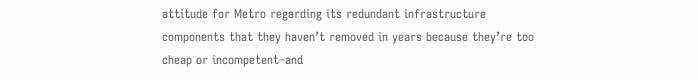attitude for Metro regarding its redundant infrastructure components that they haven’t removed in years because they’re too cheap or incompetent–and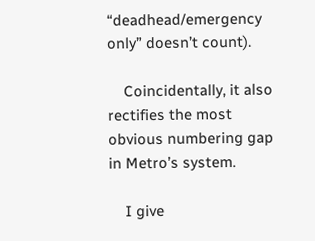“deadhead/emergency only” doesn’t count).

    Coincidentally, it also rectifies the most obvious numbering gap in Metro’s system.

    I give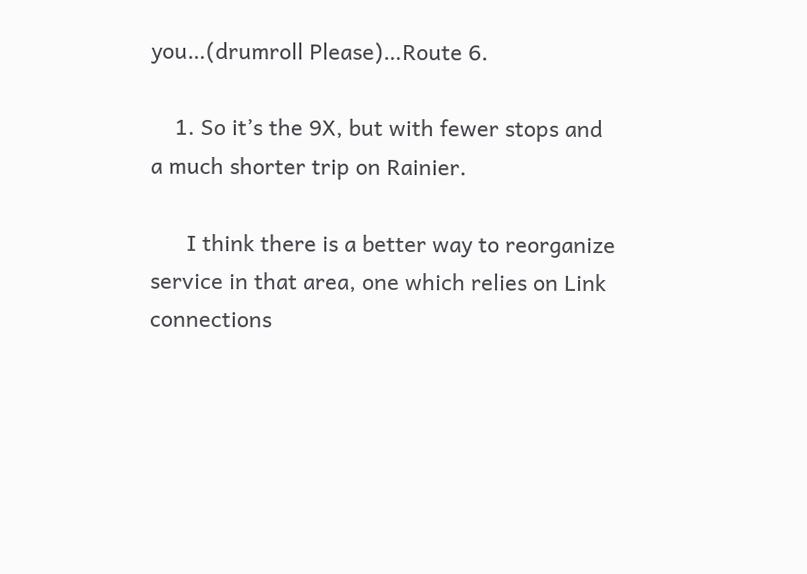you…(drumroll Please)…Route 6.

    1. So it’s the 9X, but with fewer stops and a much shorter trip on Rainier.

      I think there is a better way to reorganize service in that area, one which relies on Link connections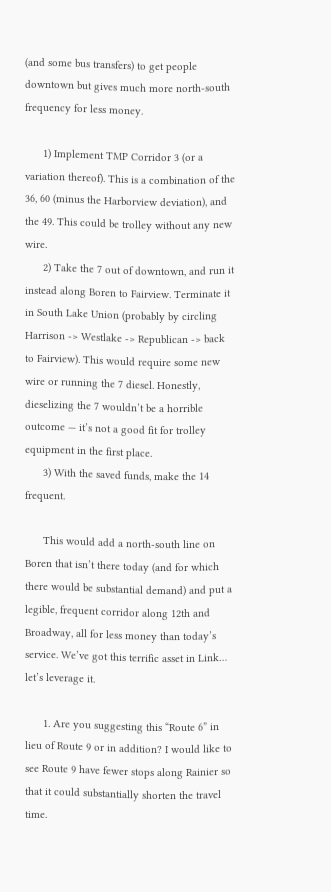(and some bus transfers) to get people downtown but gives much more north-south frequency for less money.

      1) Implement TMP Corridor 3 (or a variation thereof). This is a combination of the 36, 60 (minus the Harborview deviation), and the 49. This could be trolley without any new wire.
      2) Take the 7 out of downtown, and run it instead along Boren to Fairview. Terminate it in South Lake Union (probably by circling Harrison -> Westlake -> Republican -> back to Fairview). This would require some new wire or running the 7 diesel. Honestly, dieselizing the 7 wouldn’t be a horrible outcome — it’s not a good fit for trolley equipment in the first place.
      3) With the saved funds, make the 14 frequent.

      This would add a north-south line on Boren that isn’t there today (and for which there would be substantial demand) and put a legible, frequent corridor along 12th and Broadway, all for less money than today’s service. We’ve got this terrific asset in Link… let’s leverage it.

      1. Are you suggesting this “Route 6” in lieu of Route 9 or in addition? I would like to see Route 9 have fewer stops along Rainier so that it could substantially shorten the travel time.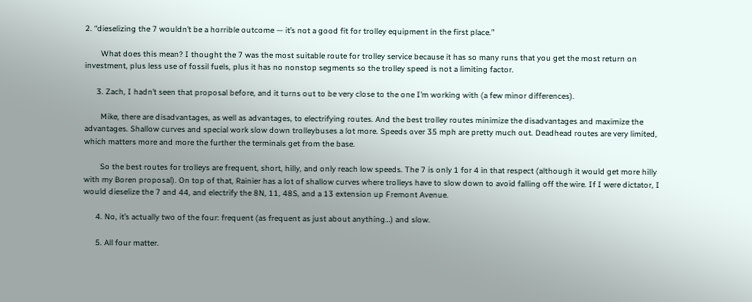2. “dieselizing the 7 wouldn’t be a horrible outcome — it’s not a good fit for trolley equipment in the first place.”

        What does this mean? I thought the 7 was the most suitable route for trolley service because it has so many runs that you get the most return on investment, plus less use of fossil fuels, plus it has no nonstop segments so the trolley speed is not a limiting factor.

      3. Zach, I hadn’t seen that proposal before, and it turns out to be very close to the one I’m working with (a few minor differences).

        Mike, there are disadvantages, as well as advantages, to electrifying routes. And the best trolley routes minimize the disadvantages and maximize the advantages. Shallow curves and special work slow down trolleybuses a lot more. Speeds over 35 mph are pretty much out. Deadhead routes are very limited, which matters more and more the further the terminals get from the base.

        So the best routes for trolleys are frequent, short, hilly, and only reach low speeds. The 7 is only 1 for 4 in that respect (although it would get more hilly with my Boren proposal). On top of that, Rainier has a lot of shallow curves where trolleys have to slow down to avoid falling off the wire. If I were dictator, I would dieselize the 7 and 44, and electrify the 8N, 11, 48S, and a 13 extension up Fremont Avenue.

      4. No, it’s actually two of the four: frequent (as frequent as just about anything…) and slow.

      5. All four matter.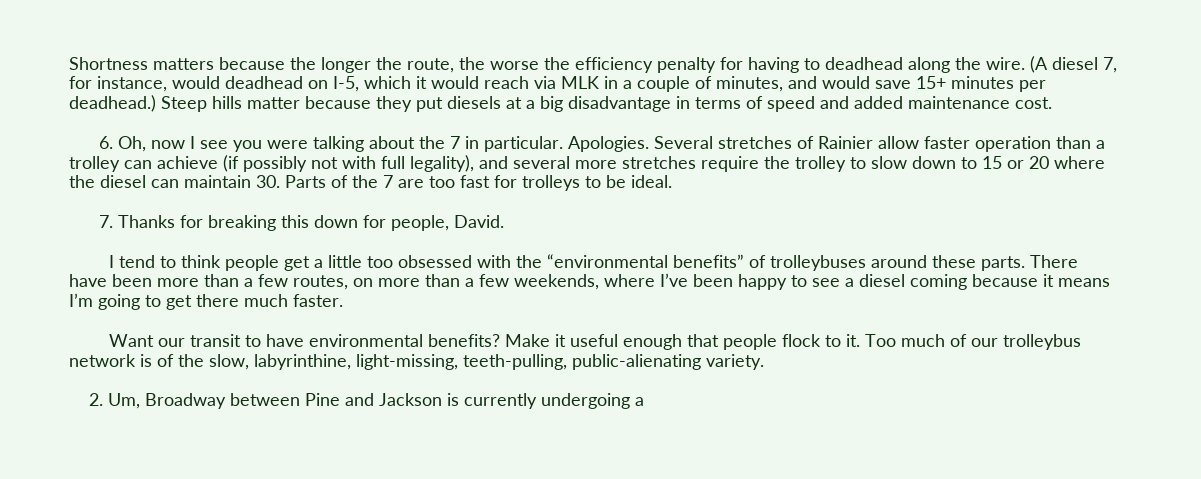Shortness matters because the longer the route, the worse the efficiency penalty for having to deadhead along the wire. (A diesel 7, for instance, would deadhead on I-5, which it would reach via MLK in a couple of minutes, and would save 15+ minutes per deadhead.) Steep hills matter because they put diesels at a big disadvantage in terms of speed and added maintenance cost.

      6. Oh, now I see you were talking about the 7 in particular. Apologies. Several stretches of Rainier allow faster operation than a trolley can achieve (if possibly not with full legality), and several more stretches require the trolley to slow down to 15 or 20 where the diesel can maintain 30. Parts of the 7 are too fast for trolleys to be ideal.

      7. Thanks for breaking this down for people, David.

        I tend to think people get a little too obsessed with the “environmental benefits” of trolleybuses around these parts. There have been more than a few routes, on more than a few weekends, where I’ve been happy to see a diesel coming because it means I’m going to get there much faster.

        Want our transit to have environmental benefits? Make it useful enough that people flock to it. Too much of our trolleybus network is of the slow, labyrinthine, light-missing, teeth-pulling, public-alienating variety.

    2. Um, Broadway between Pine and Jackson is currently undergoing a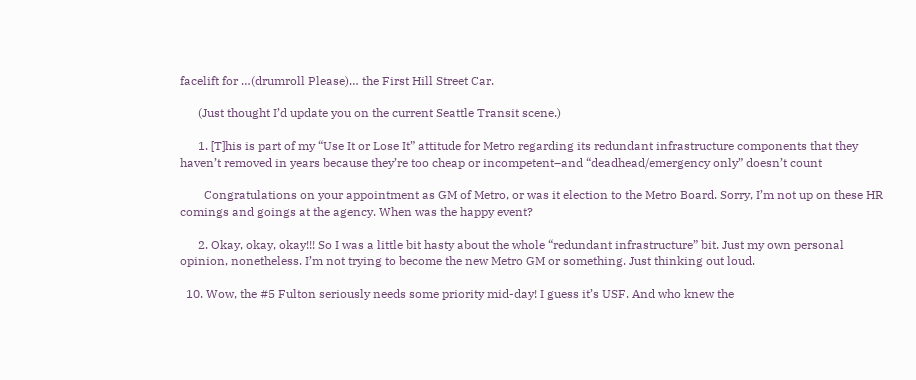facelift for …(drumroll Please)… the First Hill Street Car.

      (Just thought I’d update you on the current Seattle Transit scene.)

      1. [T]his is part of my “Use It or Lose It” attitude for Metro regarding its redundant infrastructure components that they haven’t removed in years because they’re too cheap or incompetent–and “deadhead/emergency only” doesn’t count

        Congratulations on your appointment as GM of Metro, or was it election to the Metro Board. Sorry, I’m not up on these HR comings and goings at the agency. When was the happy event?

      2. Okay, okay, okay!!! So I was a little bit hasty about the whole “redundant infrastructure” bit. Just my own personal opinion, nonetheless. I’m not trying to become the new Metro GM or something. Just thinking out loud.

  10. Wow, the #5 Fulton seriously needs some priority mid-day! I guess it’s USF. And who knew the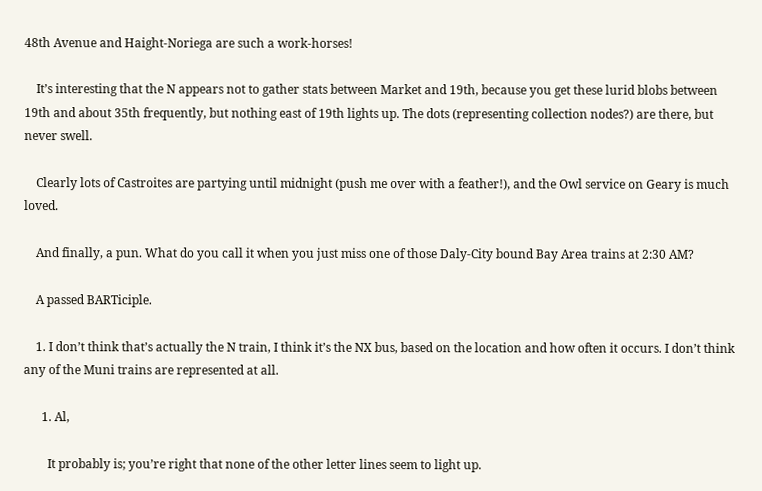48th Avenue and Haight-Noriega are such a work-horses!

    It’s interesting that the N appears not to gather stats between Market and 19th, because you get these lurid blobs between 19th and about 35th frequently, but nothing east of 19th lights up. The dots (representing collection nodes?) are there, but never swell.

    Clearly lots of Castroites are partying until midnight (push me over with a feather!), and the Owl service on Geary is much loved.

    And finally, a pun. What do you call it when you just miss one of those Daly-City bound Bay Area trains at 2:30 AM?

    A passed BARTiciple.

    1. I don’t think that’s actually the N train, I think it’s the NX bus, based on the location and how often it occurs. I don’t think any of the Muni trains are represented at all.

      1. Al,

        It probably is; you’re right that none of the other letter lines seem to light up.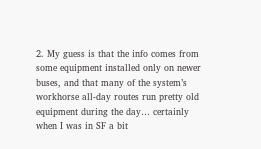2. My guess is that the info comes from some equipment installed only on newer buses, and that many of the system’s workhorse all-day routes run pretty old equipment during the day… certainly when I was in SF a bit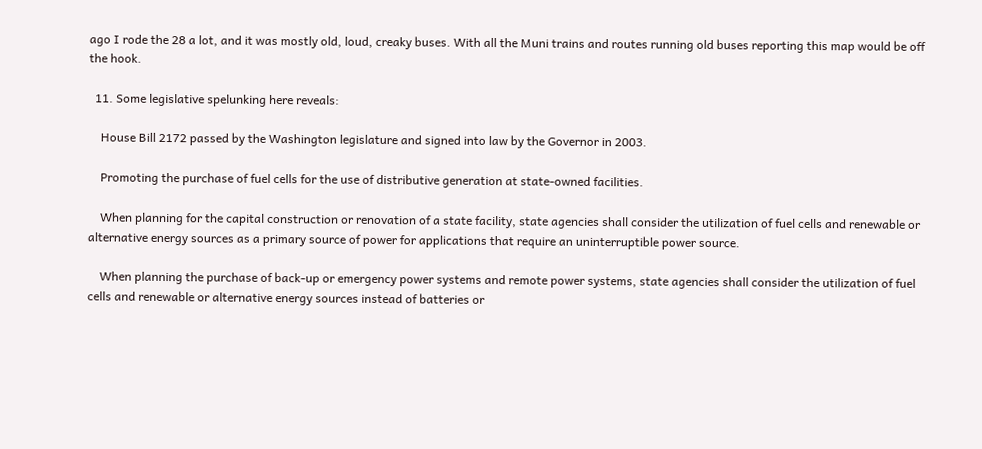ago I rode the 28 a lot, and it was mostly old, loud, creaky buses. With all the Muni trains and routes running old buses reporting this map would be off the hook.

  11. Some legislative spelunking here reveals:

    House Bill 2172 passed by the Washington legislature and signed into law by the Governor in 2003.

    Promoting the purchase of fuel cells for the use of distributive generation at state-owned facilities.

    When planning for the capital construction or renovation of a state facility, state agencies shall consider the utilization of fuel cells and renewable or alternative energy sources as a primary source of power for applications that require an uninterruptible power source.

    When planning the purchase of back-up or emergency power systems and remote power systems, state agencies shall consider the utilization of fuel cells and renewable or alternative energy sources instead of batteries or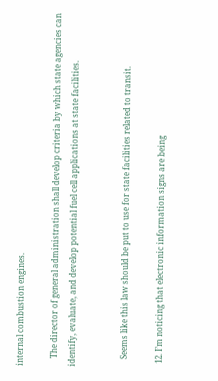internal combustion engines.

    The director of general administration shall develop criteria by which state agencies can identify, evaluate, and develop potential fuel cell applications at state facilities.


    Seems like this law should be put to use for state facilities related to transit.

  12. I’m noticing that electronic information signs are being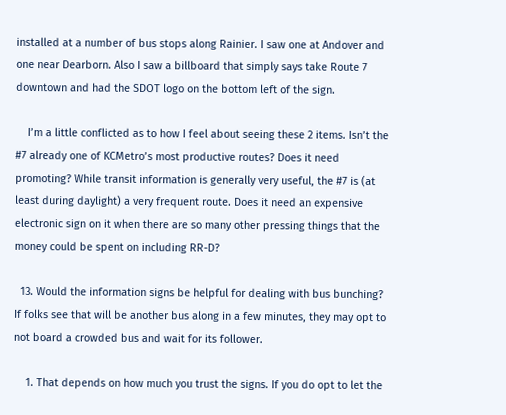installed at a number of bus stops along Rainier. I saw one at Andover and one near Dearborn. Also I saw a billboard that simply says take Route 7 downtown and had the SDOT logo on the bottom left of the sign.

    I’m a little conflicted as to how I feel about seeing these 2 items. Isn’t the #7 already one of KCMetro’s most productive routes? Does it need promoting? While transit information is generally very useful, the #7 is (at least during daylight) a very frequent route. Does it need an expensive electronic sign on it when there are so many other pressing things that the money could be spent on including RR-D?

  13. Would the information signs be helpful for dealing with bus bunching? If folks see that will be another bus along in a few minutes, they may opt to not board a crowded bus and wait for its follower.

    1. That depends on how much you trust the signs. If you do opt to let the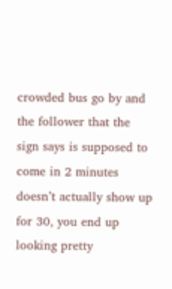crowded bus go by and the follower that the sign says is supposed to come in 2 minutes doesn’t actually show up for 30, you end up looking pretty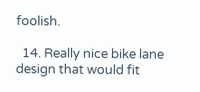foolish.

  14. Really nice bike lane design that would fit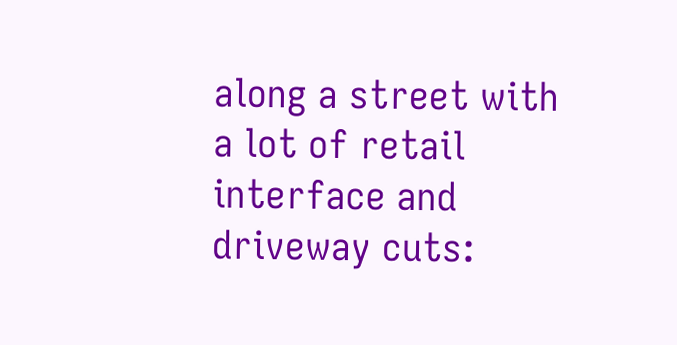along a street with a lot of retail interface and driveway cuts: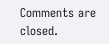Comments are closed.